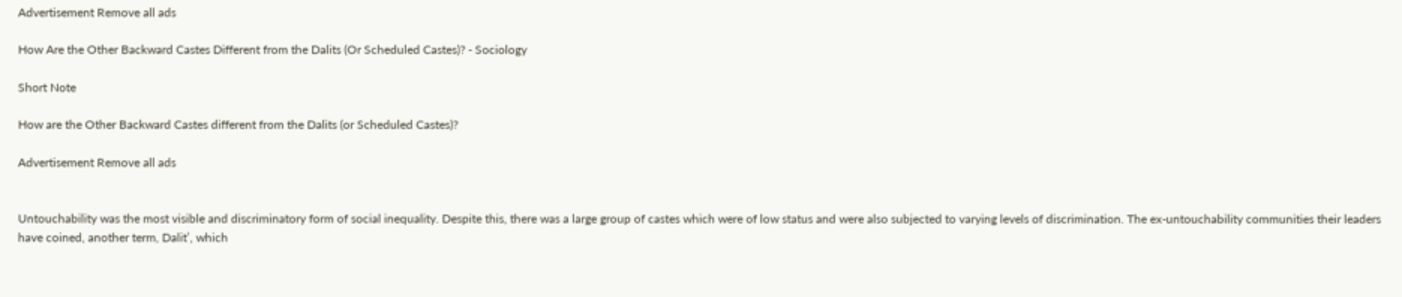Advertisement Remove all ads

How Are the Other Backward Castes Different from the Dalits (Or Scheduled Castes)? - Sociology

Short Note

How are the Other Backward Castes different from the Dalits (or Scheduled Castes)?

Advertisement Remove all ads


Untouchability was the most visible and discriminatory form of social inequality. Despite this, there was a large group of castes which were of low status and were also subjected to varying levels of discrimination. The ex-untouchability communities their leaders have coined, another term, Dalit’, which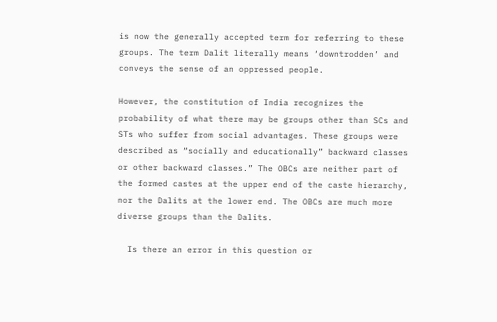is now the generally accepted term for referring to these groups. The term Dalit literally means ‘downtrodden’ and conveys the sense of an oppressed people.

However, the constitution of India recognizes the probability of what there may be groups other than SCs and STs who suffer from social advantages. These groups were described as “socially and educationally” backward classes or other backward classes.” The OBCs are neither part of the formed castes at the upper end of the caste hierarchy, nor the Dalits at the lower end. The OBCs are much more diverse groups than the Dalits.

  Is there an error in this question or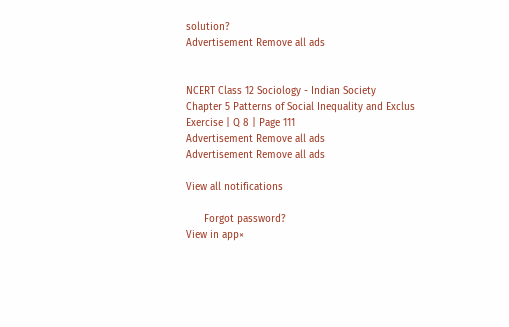solution?
Advertisement Remove all ads


NCERT Class 12 Sociology - Indian Society
Chapter 5 Patterns of Social Inequality and Exclus
Exercise | Q 8 | Page 111
Advertisement Remove all ads
Advertisement Remove all ads

View all notifications

      Forgot password?
View in app×